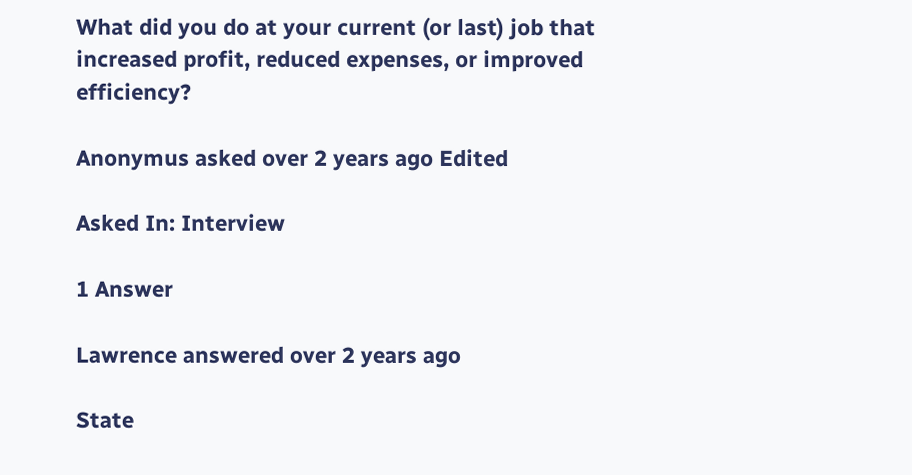What did you do at your current (or last) job that increased profit, reduced expenses, or improved efficiency?

Anonymus asked over 2 years ago Edited

Asked In: Interview

1 Answer

Lawrence answered over 2 years ago

State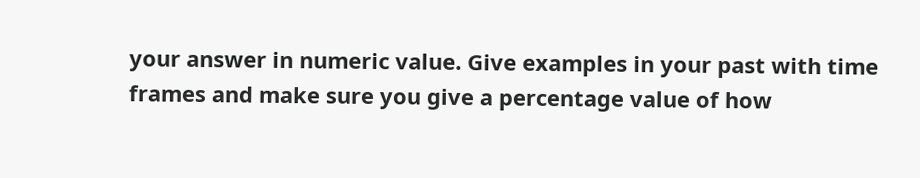your answer in numeric value. Give examples in your past with time frames and make sure you give a percentage value of how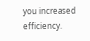you increased efficiency.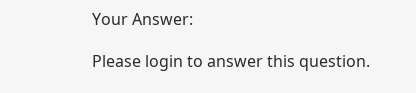Your Answer:

Please login to answer this question.